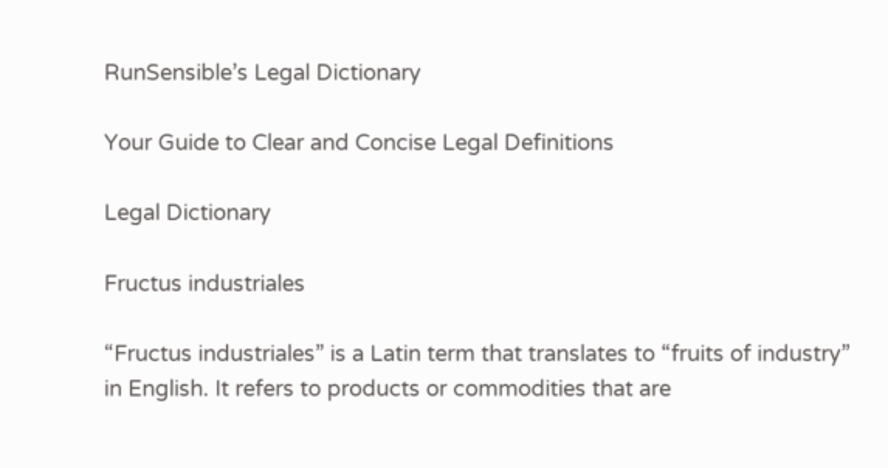RunSensible’s Legal Dictionary

Your Guide to Clear and Concise Legal Definitions

Legal Dictionary

Fructus industriales

“Fructus industriales” is a Latin term that translates to “fruits of industry” in English. It refers to products or commodities that are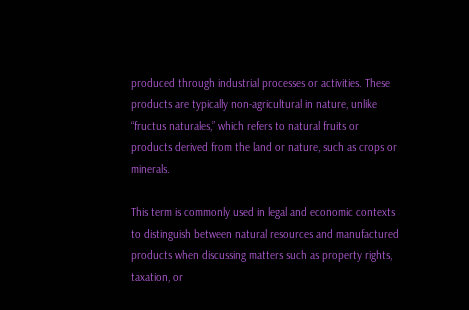produced through industrial processes or activities. These products are typically non-agricultural in nature, unlike “fructus naturales,” which refers to natural fruits or products derived from the land or nature, such as crops or minerals.

This term is commonly used in legal and economic contexts to distinguish between natural resources and manufactured products when discussing matters such as property rights, taxation, or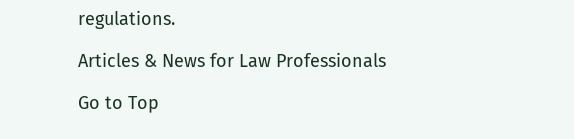regulations.

Articles & News for Law Professionals

Go to Top